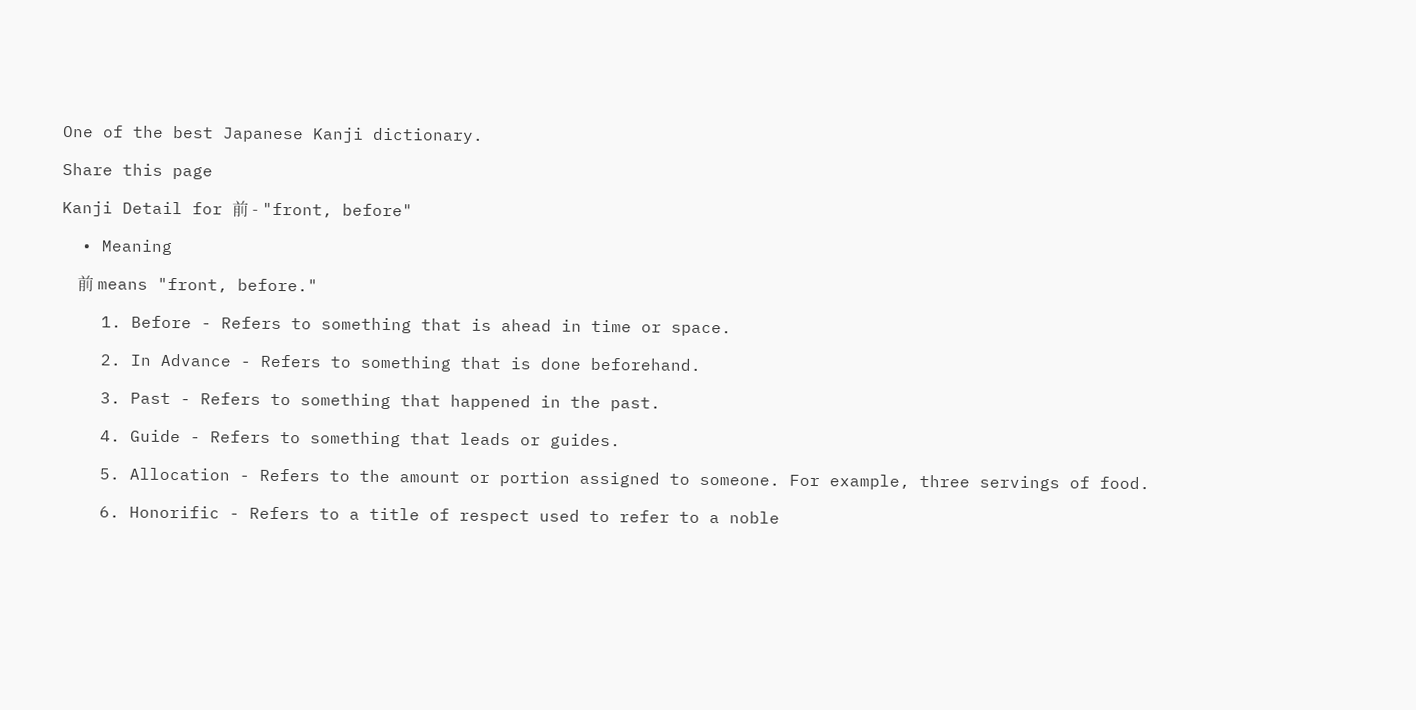One of the best Japanese Kanji dictionary.

Share this page

Kanji Detail for 前 - "front, before"

  • Meaning

    前 means "front, before."

    1. Before - Refers to something that is ahead in time or space.

    2. In Advance - Refers to something that is done beforehand.

    3. Past - Refers to something that happened in the past.

    4. Guide - Refers to something that leads or guides.

    5. Allocation - Refers to the amount or portion assigned to someone. For example, three servings of food.

    6. Honorific - Refers to a title of respect used to refer to a noble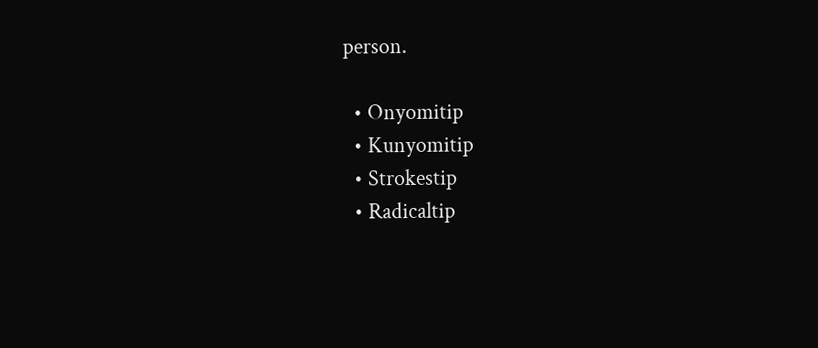person.

  • Onyomitip
  • Kunyomitip
  • Strokestip
  • Radicaltip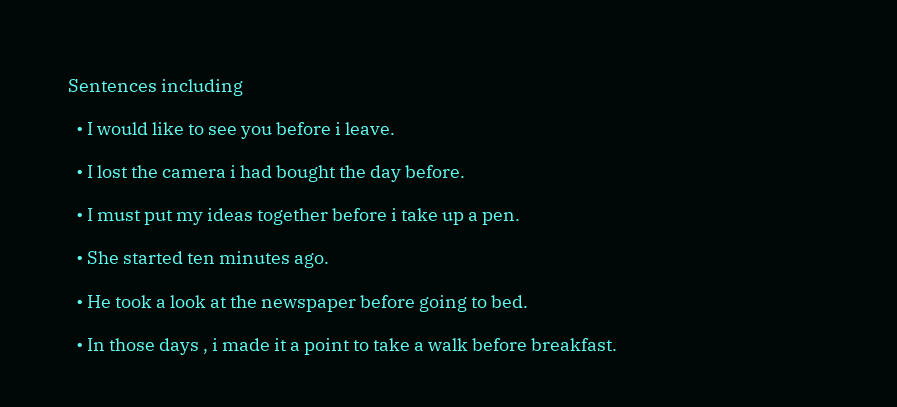Sentences including

  • I would like to see you before i leave.

  • I lost the camera i had bought the day before.

  • I must put my ideas together before i take up a pen.

  • She started ten minutes ago.

  • He took a look at the newspaper before going to bed.

  • In those days , i made it a point to take a walk before breakfast.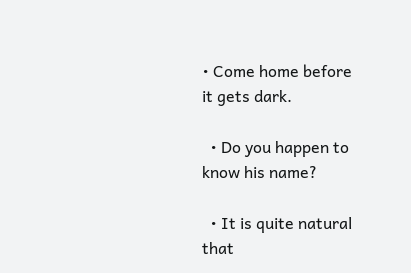• Come home before it gets dark.

  • Do you happen to know his name?

  • It is quite natural that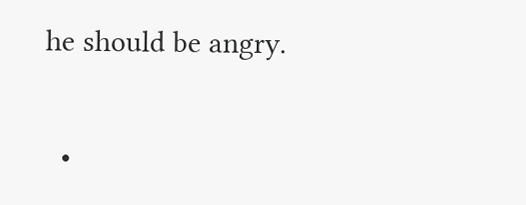he should be angry.

  •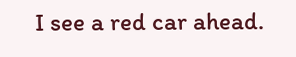I see a red car ahead.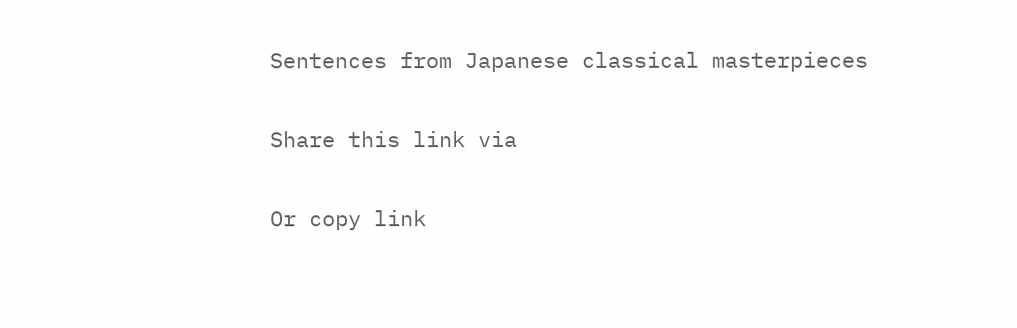Sentences from Japanese classical masterpieces

Share this link via

Or copy link